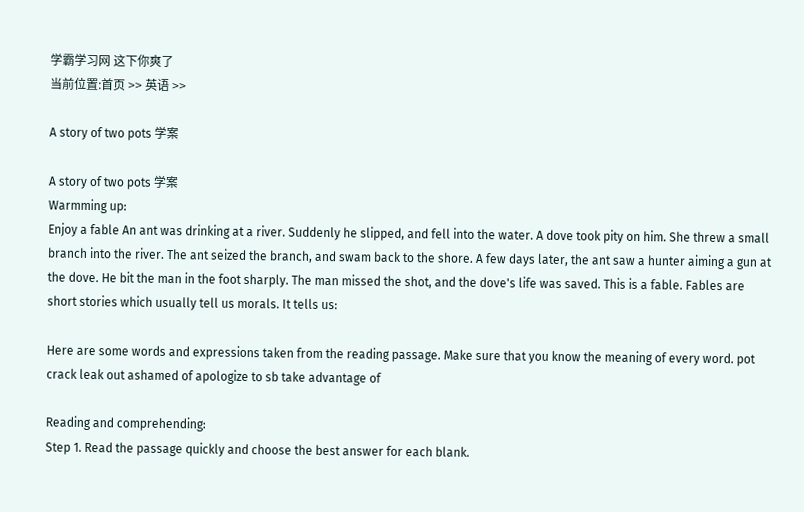学霸学习网 这下你爽了
当前位置:首页 >> 英语 >>

A story of two pots 学案

A story of two pots 学案
Warmming up:
Enjoy a fable An ant was drinking at a river. Suddenly he slipped, and fell into the water. A dove took pity on him. She threw a small branch into the river. The ant seized the branch, and swam back to the shore. A few days later, the ant saw a hunter aiming a gun at the dove. He bit the man in the foot sharply. The man missed the shot, and the dove's life was saved. This is a fable. Fables are short stories which usually tell us morals. It tells us:

Here are some words and expressions taken from the reading passage. Make sure that you know the meaning of every word. pot crack leak out ashamed of apologize to sb take advantage of

Reading and comprehending:
Step 1. Read the passage quickly and choose the best answer for each blank.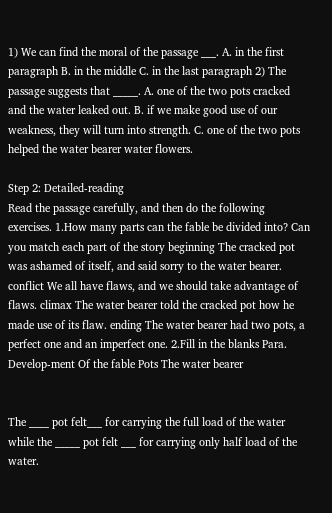1) We can find the moral of the passage ___. A. in the first paragraph B. in the middle C. in the last paragraph 2) The passage suggests that _____. A. one of the two pots cracked and the water leaked out. B. if we make good use of our weakness, they will turn into strength. C. one of the two pots helped the water bearer water flowers.

Step 2: Detailed-reading
Read the passage carefully, and then do the following exercises. 1.How many parts can the fable be divided into? Can you match each part of the story beginning The cracked pot was ashamed of itself, and said sorry to the water bearer. conflict We all have flaws, and we should take advantage of flaws. climax The water bearer told the cracked pot how he made use of its flaw. ending The water bearer had two pots, a perfect one and an imperfect one. 2.Fill in the blanks Para. Develop-ment Of the fable Pots The water bearer


The ____ pot felt___ for carrying the full load of the water while the _____ pot felt ___ for carrying only half load of the water.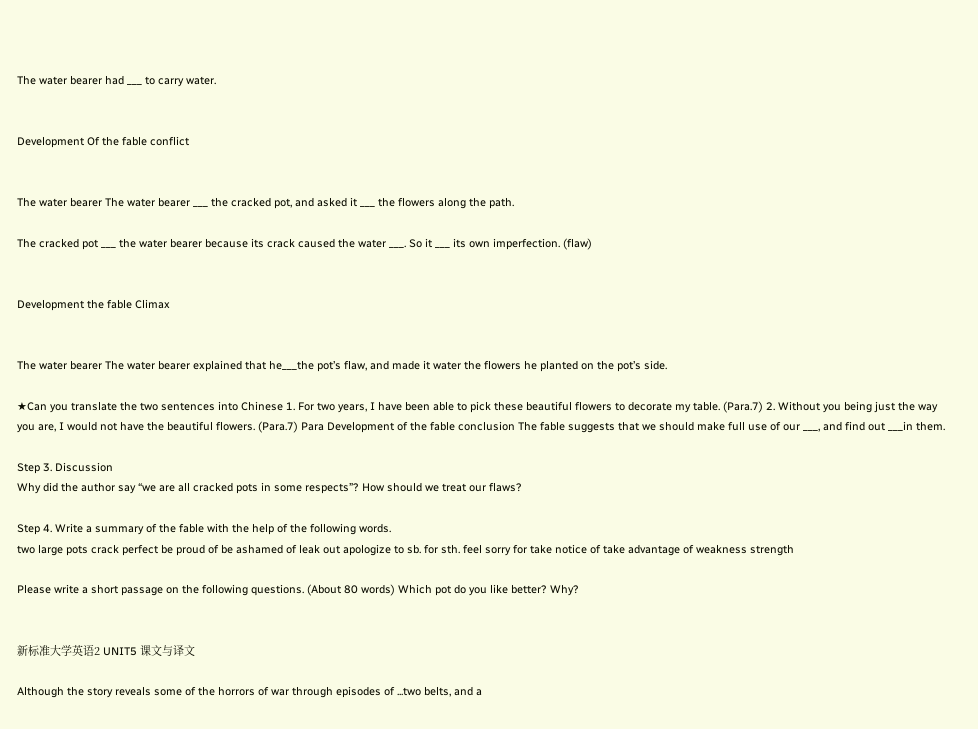The water bearer had ___ to carry water.


Development Of the fable conflict


The water bearer The water bearer ___ the cracked pot, and asked it ___ the flowers along the path.

The cracked pot ___ the water bearer because its crack caused the water ___. So it ___ its own imperfection. (flaw)


Development the fable Climax


The water bearer The water bearer explained that he___the pot’s flaw, and made it water the flowers he planted on the pot’s side.

★Can you translate the two sentences into Chinese 1. For two years, I have been able to pick these beautiful flowers to decorate my table. (Para.7) 2. Without you being just the way you are, I would not have the beautiful flowers. (Para.7) Para Development of the fable conclusion The fable suggests that we should make full use of our ___, and find out ___in them.

Step 3. Discussion
Why did the author say “we are all cracked pots in some respects”? How should we treat our flaws?

Step 4. Write a summary of the fable with the help of the following words.
two large pots crack perfect be proud of be ashamed of leak out apologize to sb. for sth. feel sorry for take notice of take advantage of weakness strength

Please write a short passage on the following questions. (About 80 words) Which pot do you like better? Why?


新标准大学英语2 UNIT5 课文与译文

Although the story reveals some of the horrors of war through episodes of ...two belts, and a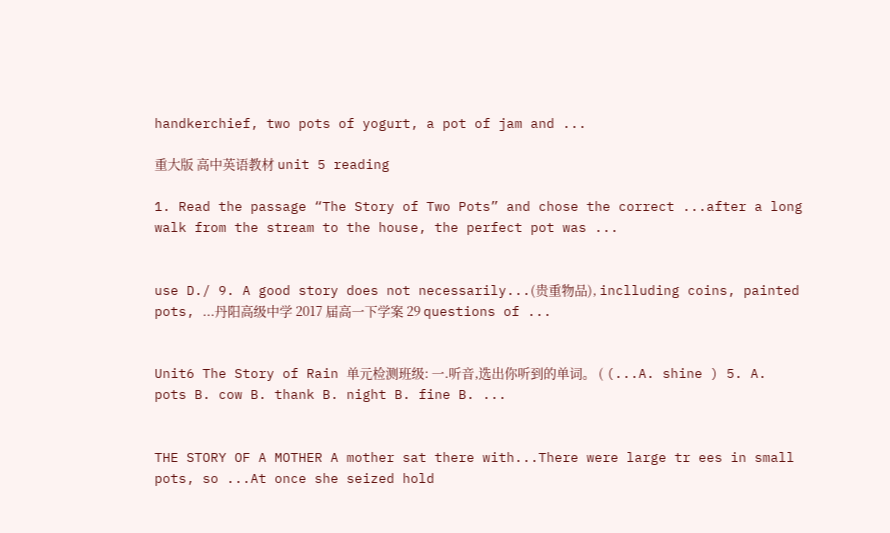handkerchief, two pots of yogurt, a pot of jam and ...

重大版 高中英语教材 unit 5 reading

1. Read the passage “The Story of Two Pots” and chose the correct ...after a long walk from the stream to the house, the perfect pot was ...


use D./ 9. A good story does not necessarily...(贵重物品), inclluding coins, painted pots, ...丹阳高级中学 2017 届高一下学案 29 questions of ...


Unit6 The Story of Rain 单元检测班级: 一.听音,选出你听到的单词。 ( (...A. shine ) 5. A. pots B. cow B. thank B. night B. fine B. ...


THE STORY OF A MOTHER A mother sat there with...There were large tr ees in small pots, so ...At once she seized hold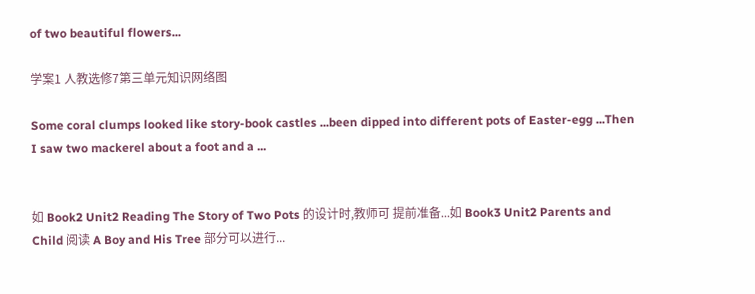of two beautiful flowers...

学案1 人教选修7第三单元知识网络图

Some coral clumps looked like story-book castles ...been dipped into different pots of Easter-egg ...Then I saw two mackerel about a foot and a ...


如 Book2 Unit2 Reading The Story of Two Pots 的设计时,教师可 提前准备...如 Book3 Unit2 Parents and Child 阅读 A Boy and His Tree 部分可以进行...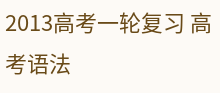2013高考一轮复习 高考语法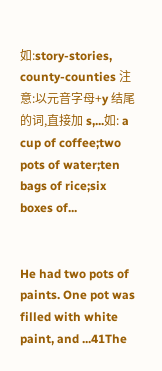如:story-stories, county-counties 注意:以元音字母+y 结尾的词,直接加 s,...如: a cup of coffee;two pots of water;ten bags of rice;six boxes of...


He had two pots of paints. One pot was filled with white paint, and ...41The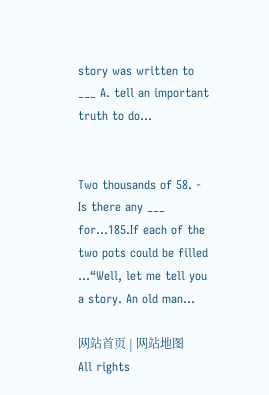story was written to ___ A. tell an important truth to do...


Two thousands of 58. - Is there any ___ for...185.If each of the two pots could be filled ...“Well, let me tell you a story. An old man...

网站首页 | 网站地图
All rights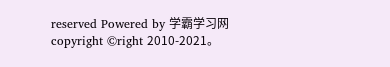reserved Powered by 学霸学习网
copyright ©right 2010-2021。